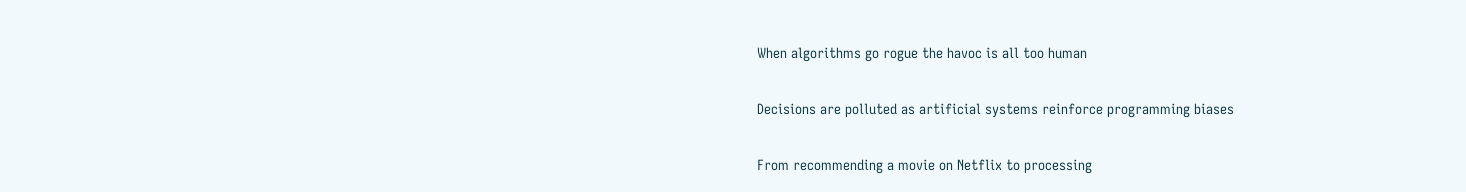When algorithms go rogue the havoc is all too human

Decisions are polluted as artificial systems reinforce programming biases

From recommending a movie on Netflix to processing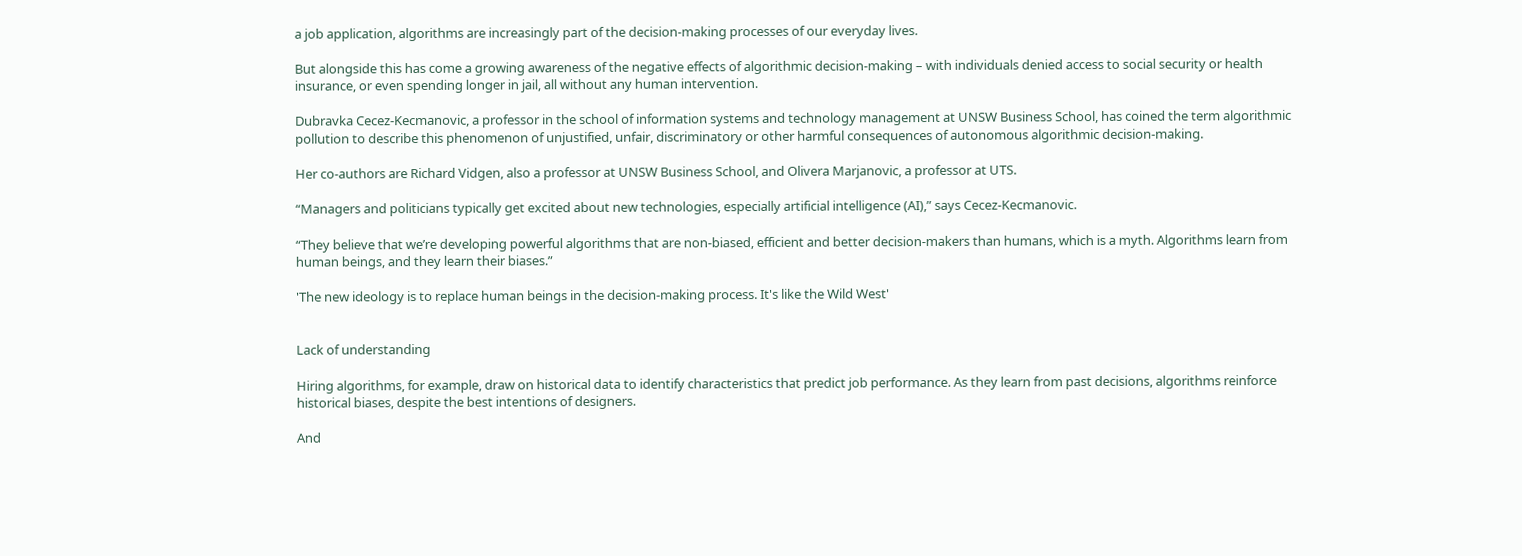a job application, algorithms are increasingly part of the decision-making processes of our everyday lives.

But alongside this has come a growing awareness of the negative effects of algorithmic decision-making – with individuals denied access to social security or health insurance, or even spending longer in jail, all without any human intervention.

Dubravka Cecez-Kecmanovic, a professor in the school of information systems and technology management at UNSW Business School, has coined the term algorithmic pollution to describe this phenomenon of unjustified, unfair, discriminatory or other harmful consequences of autonomous algorithmic decision-making.

Her co-authors are Richard Vidgen, also a professor at UNSW Business School, and Olivera Marjanovic, a professor at UTS.

“Managers and politicians typically get excited about new technologies, especially artificial intelligence (AI),” says Cecez-Kecmanovic.

“They believe that we’re developing powerful algorithms that are non-biased, efficient and better decision-makers than humans, which is a myth. Algorithms learn from human beings, and they learn their biases.”

'The new ideology is to replace human beings in the decision-making process. It's like the Wild West'


Lack of understanding

Hiring algorithms, for example, draw on historical data to identify characteristics that predict job performance. As they learn from past decisions, algorithms reinforce historical biases, despite the best intentions of designers.

And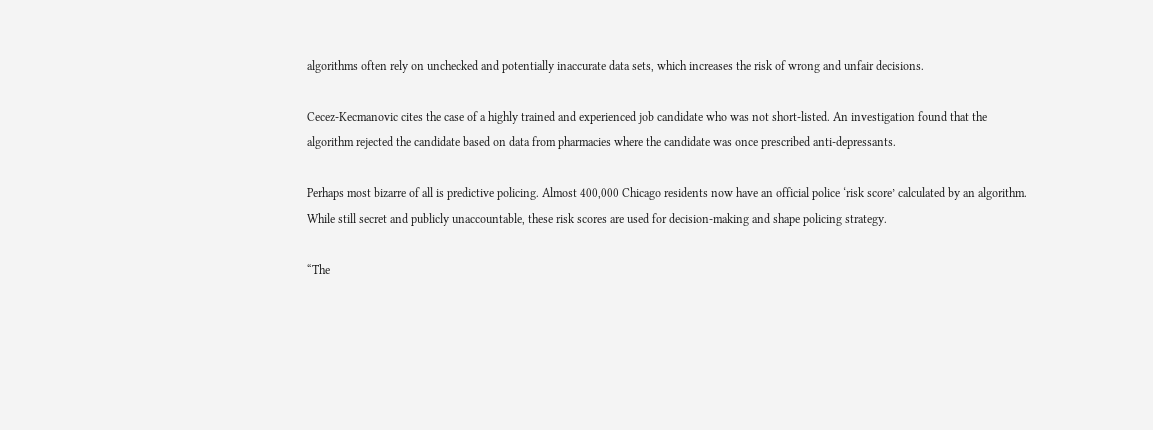algorithms often rely on unchecked and potentially inaccurate data sets, which increases the risk of wrong and unfair decisions.

Cecez-Kecmanovic cites the case of a highly trained and experienced job candidate who was not short-listed. An investigation found that the algorithm rejected the candidate based on data from pharmacies where the candidate was once prescribed anti-depressants.

Perhaps most bizarre of all is predictive policing. Almost 400,000 Chicago residents now have an official police ‘risk score’ calculated by an algorithm. While still secret and publicly unaccountable, these risk scores are used for decision-making and shape policing strategy.

“The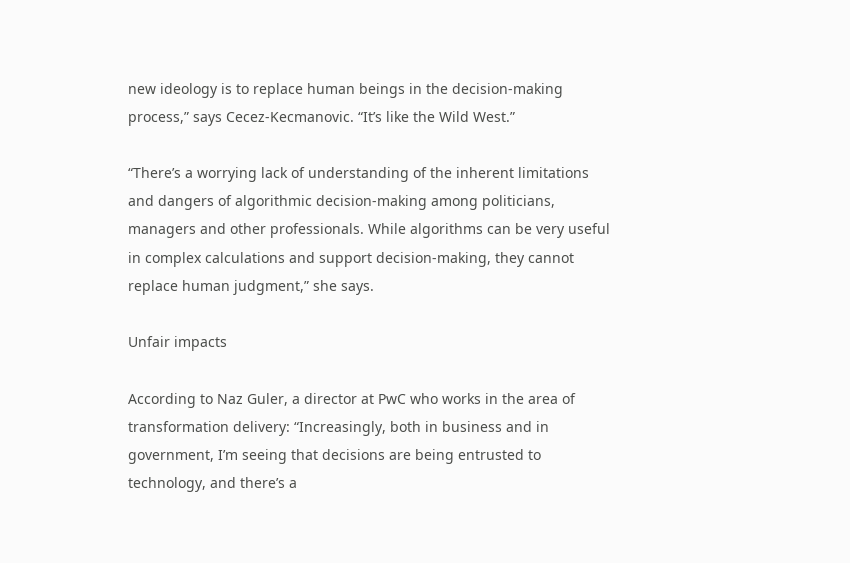new ideology is to replace human beings in the decision-making process,” says Cecez-Kecmanovic. “It’s like the Wild West.”

“There’s a worrying lack of understanding of the inherent limitations and dangers of algorithmic decision-making among politicians, managers and other professionals. While algorithms can be very useful in complex calculations and support decision-making, they cannot replace human judgment,” she says.

Unfair impacts

According to Naz Guler, a director at PwC who works in the area of transformation delivery: “Increasingly, both in business and in government, I’m seeing that decisions are being entrusted to technology, and there’s a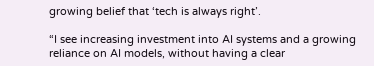growing belief that ‘tech is always right’.

“I see increasing investment into AI systems and a growing reliance on AI models, without having a clear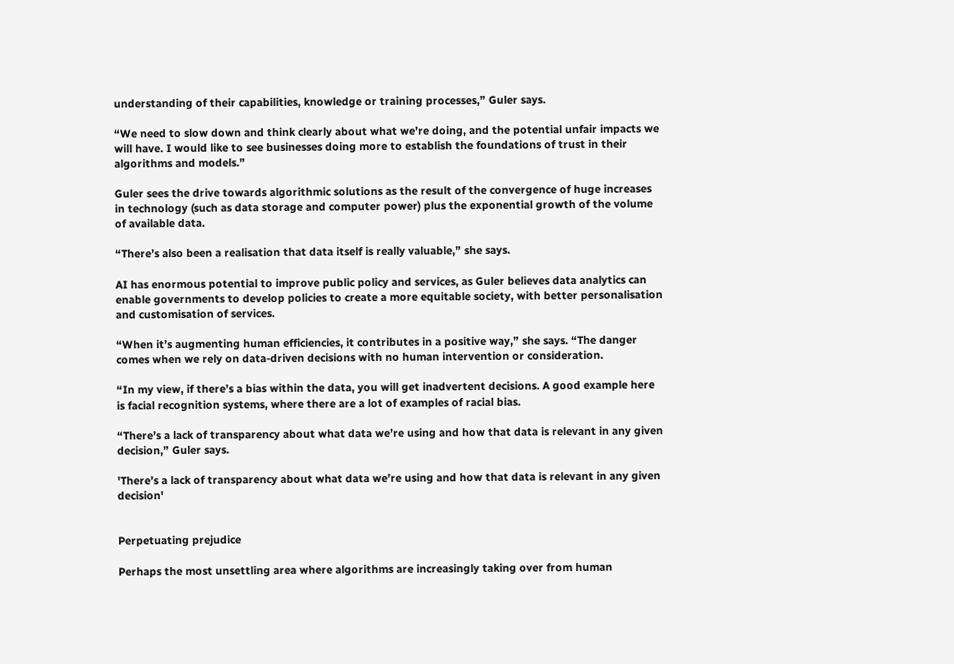understanding of their capabilities, knowledge or training processes,” Guler says.

“We need to slow down and think clearly about what we’re doing, and the potential unfair impacts we will have. I would like to see businesses doing more to establish the foundations of trust in their algorithms and models.”

Guler sees the drive towards algorithmic solutions as the result of the convergence of huge increases in technology (such as data storage and computer power) plus the exponential growth of the volume of available data.

“There’s also been a realisation that data itself is really valuable,” she says.

AI has enormous potential to improve public policy and services, as Guler believes data analytics can enable governments to develop policies to create a more equitable society, with better personalisation and customisation of services.

“When it’s augmenting human efficiencies, it contributes in a positive way,” she says. “The danger comes when we rely on data-driven decisions with no human intervention or consideration.

“In my view, if there’s a bias within the data, you will get inadvertent decisions. A good example here is facial recognition systems, where there are a lot of examples of racial bias.

“There’s a lack of transparency about what data we’re using and how that data is relevant in any given decision,” Guler says.

'There’s a lack of transparency about what data we’re using and how that data is relevant in any given decision'


Perpetuating prejudice

Perhaps the most unsettling area where algorithms are increasingly taking over from human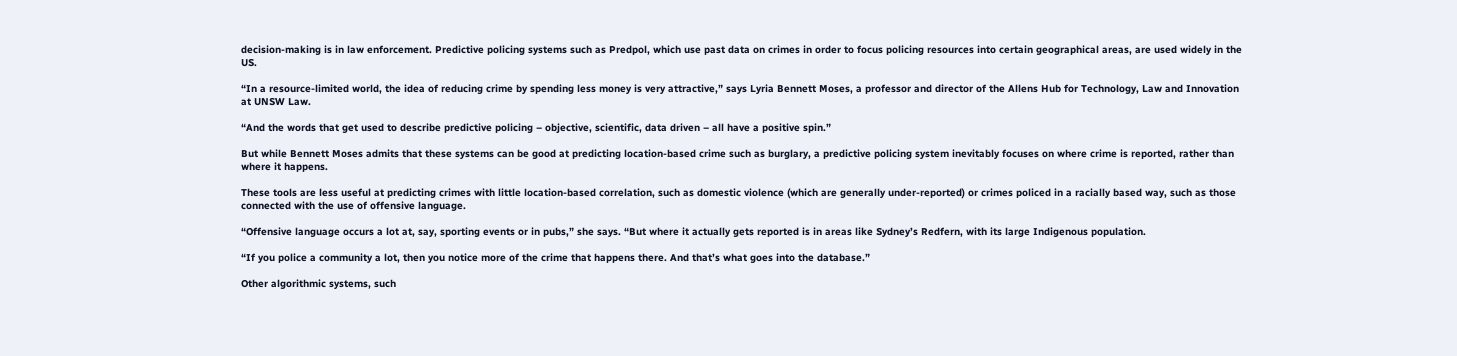decision-making is in law enforcement. Predictive policing systems such as Predpol, which use past data on crimes in order to focus policing resources into certain geographical areas, are used widely in the US.

“In a resource-limited world, the idea of reducing crime by spending less money is very attractive,” says Lyria Bennett Moses, a professor and director of the Allens Hub for Technology, Law and Innovation at UNSW Law.

“And the words that get used to describe predictive policing – objective, scientific, data driven – all have a positive spin.”

But while Bennett Moses admits that these systems can be good at predicting location-based crime such as burglary, a predictive policing system inevitably focuses on where crime is reported, rather than where it happens.

These tools are less useful at predicting crimes with little location-based correlation, such as domestic violence (which are generally under-reported) or crimes policed in a racially based way, such as those connected with the use of offensive language.

“Offensive language occurs a lot at, say, sporting events or in pubs,” she says. “But where it actually gets reported is in areas like Sydney’s Redfern, with its large Indigenous population.

“If you police a community a lot, then you notice more of the crime that happens there. And that’s what goes into the database.”

Other algorithmic systems, such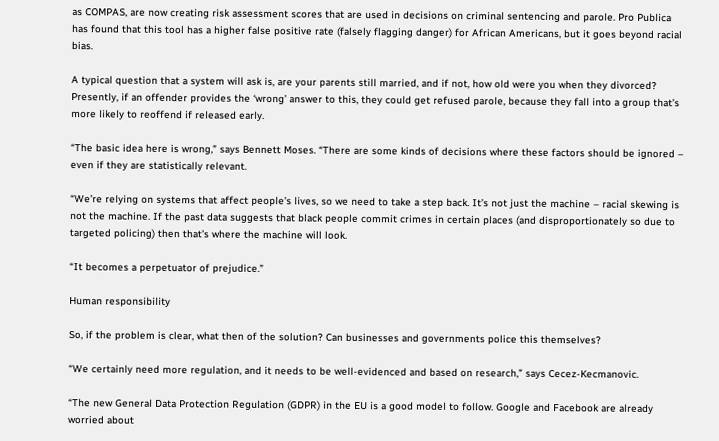as COMPAS, are now creating risk assessment scores that are used in decisions on criminal sentencing and parole. Pro Publica has found that this tool has a higher false positive rate (falsely flagging danger) for African Americans, but it goes beyond racial bias.

A typical question that a system will ask is, are your parents still married, and if not, how old were you when they divorced? Presently, if an offender provides the ‘wrong’ answer to this, they could get refused parole, because they fall into a group that’s more likely to reoffend if released early.

“The basic idea here is wrong,” says Bennett Moses. “There are some kinds of decisions where these factors should be ignored – even if they are statistically relevant.

“We’re relying on systems that affect people’s lives, so we need to take a step back. It’s not just the machine – racial skewing is not the machine. If the past data suggests that black people commit crimes in certain places (and disproportionately so due to targeted policing) then that’s where the machine will look.

“It becomes a perpetuator of prejudice.”

Human responsibility

So, if the problem is clear, what then of the solution? Can businesses and governments police this themselves?

“We certainly need more regulation, and it needs to be well-evidenced and based on research,” says Cecez-Kecmanovic.

“The new General Data Protection Regulation (GDPR) in the EU is a good model to follow. Google and Facebook are already worried about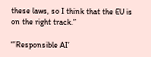these laws, so I think that the EU is on the right track.”

“’Responsible AI’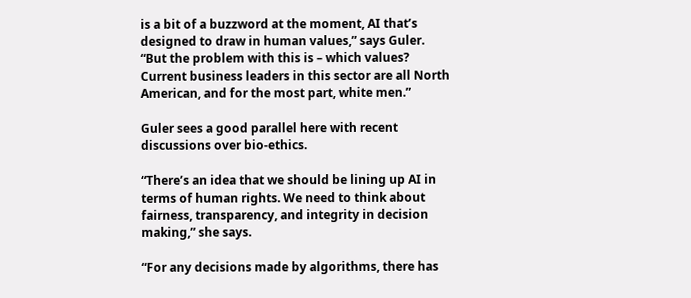is a bit of a buzzword at the moment, AI that’s designed to draw in human values,” says Guler. “But the problem with this is – which values? Current business leaders in this sector are all North American, and for the most part, white men.”

Guler sees a good parallel here with recent discussions over bio-ethics.

“There’s an idea that we should be lining up AI in terms of human rights. We need to think about fairness, transparency, and integrity in decision making,” she says.

“For any decisions made by algorithms, there has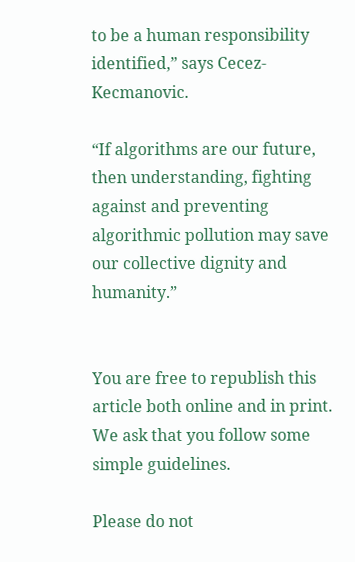to be a human responsibility identified,” says Cecez-Kecmanovic.

“If algorithms are our future, then understanding, fighting against and preventing algorithmic pollution may save our collective dignity and humanity.”


You are free to republish this article both online and in print. We ask that you follow some simple guidelines.

Please do not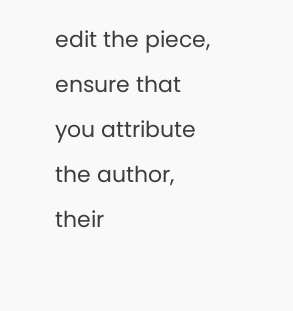edit the piece, ensure that you attribute the author, their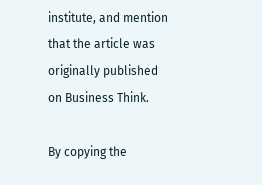institute, and mention that the article was originally published on Business Think.

By copying the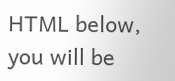HTML below, you will be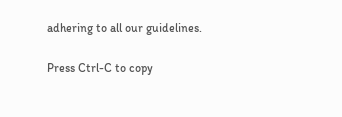adhering to all our guidelines.

Press Ctrl-C to copy